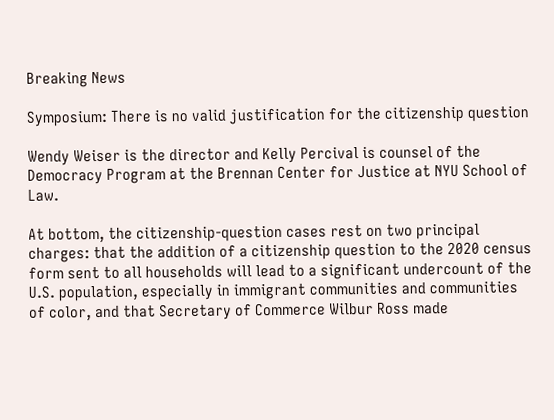Breaking News

Symposium: There is no valid justification for the citizenship question

Wendy Weiser is the director and Kelly Percival is counsel of the Democracy Program at the Brennan Center for Justice at NYU School of Law.

At bottom, the citizenship-question cases rest on two principal charges: that the addition of a citizenship question to the 2020 census form sent to all households will lead to a significant undercount of the U.S. population, especially in immigrant communities and communities of color, and that Secretary of Commerce Wilbur Ross made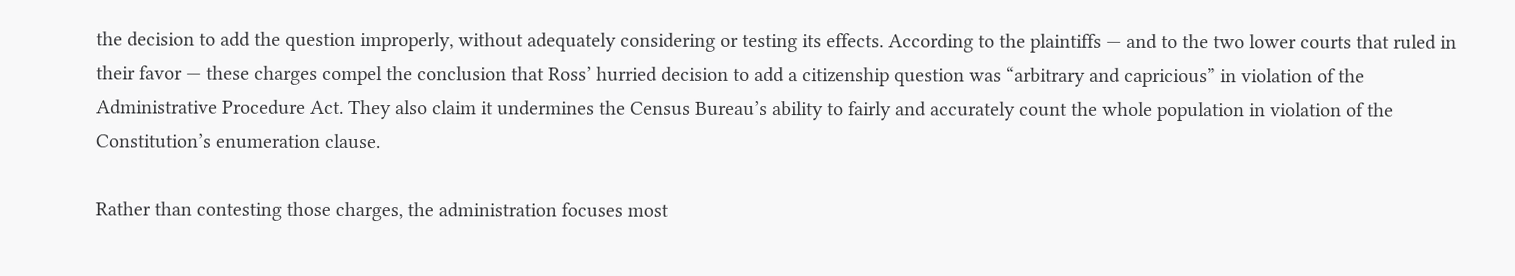the decision to add the question improperly, without adequately considering or testing its effects. According to the plaintiffs — and to the two lower courts that ruled in their favor — these charges compel the conclusion that Ross’ hurried decision to add a citizenship question was “arbitrary and capricious” in violation of the Administrative Procedure Act. They also claim it undermines the Census Bureau’s ability to fairly and accurately count the whole population in violation of the Constitution’s enumeration clause.

Rather than contesting those charges, the administration focuses most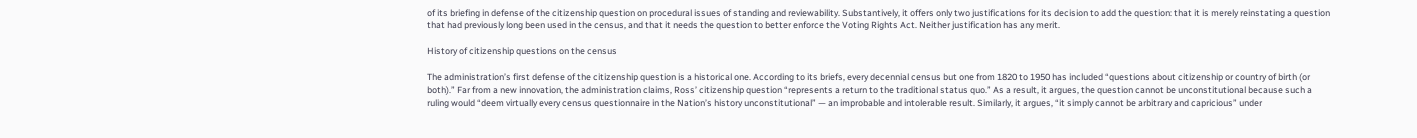of its briefing in defense of the citizenship question on procedural issues of standing and reviewability. Substantively, it offers only two justifications for its decision to add the question: that it is merely reinstating a question that had previously long been used in the census, and that it needs the question to better enforce the Voting Rights Act. Neither justification has any merit.

History of citizenship questions on the census

The administration’s first defense of the citizenship question is a historical one. According to its briefs, every decennial census but one from 1820 to 1950 has included “questions about citizenship or country of birth (or both).” Far from a new innovation, the administration claims, Ross’ citizenship question “represents a return to the traditional status quo.” As a result, it argues, the question cannot be unconstitutional because such a ruling would “deem virtually every census questionnaire in the Nation’s history unconstitutional” — an improbable and intolerable result. Similarly, it argues, “it simply cannot be arbitrary and capricious” under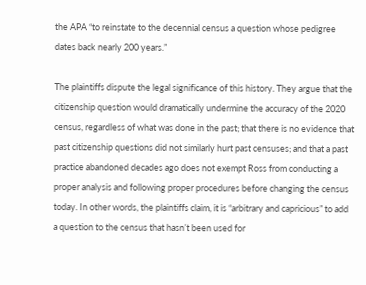the APA “to reinstate to the decennial census a question whose pedigree dates back nearly 200 years.”

The plaintiffs dispute the legal significance of this history. They argue that the citizenship question would dramatically undermine the accuracy of the 2020 census, regardless of what was done in the past; that there is no evidence that past citizenship questions did not similarly hurt past censuses; and that a past practice abandoned decades ago does not exempt Ross from conducting a proper analysis and following proper procedures before changing the census today. In other words, the plaintiffs claim, it is “arbitrary and capricious” to add a question to the census that hasn’t been used for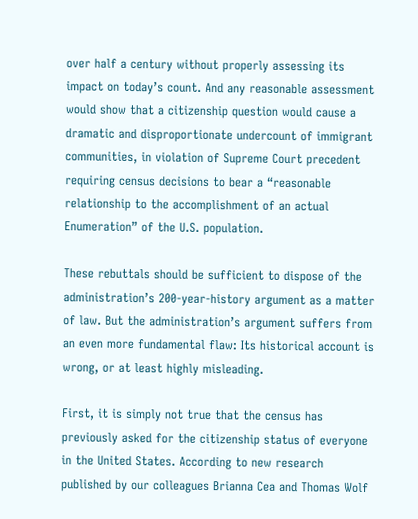over half a century without properly assessing its impact on today’s count. And any reasonable assessment would show that a citizenship question would cause a dramatic and disproportionate undercount of immigrant communities, in violation of Supreme Court precedent requiring census decisions to bear a “reasonable relationship to the accomplishment of an actual Enumeration” of the U.S. population.

These rebuttals should be sufficient to dispose of the administration’s 200-year-history argument as a matter of law. But the administration’s argument suffers from an even more fundamental flaw: Its historical account is wrong, or at least highly misleading.

First, it is simply not true that the census has previously asked for the citizenship status of everyone in the United States. According to new research published by our colleagues Brianna Cea and Thomas Wolf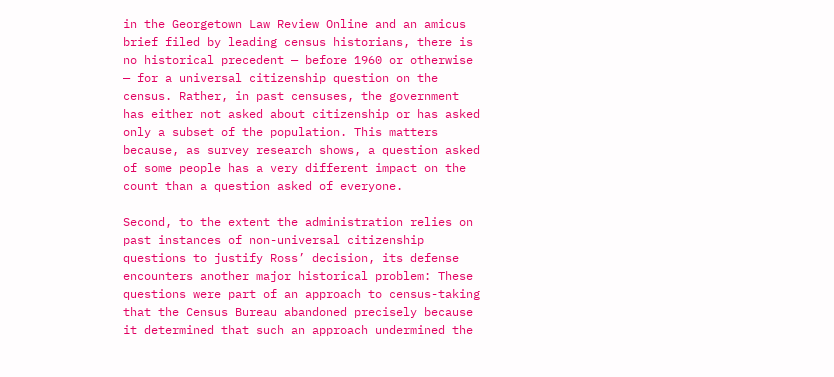in the Georgetown Law Review Online and an amicus brief filed by leading census historians, there is no historical precedent — before 1960 or otherwise — for a universal citizenship question on the census. Rather, in past censuses, the government has either not asked about citizenship or has asked only a subset of the population. This matters because, as survey research shows, a question asked of some people has a very different impact on the count than a question asked of everyone.

Second, to the extent the administration relies on past instances of non-universal citizenship questions to justify Ross’ decision, its defense encounters another major historical problem: These questions were part of an approach to census-taking that the Census Bureau abandoned precisely because it determined that such an approach undermined the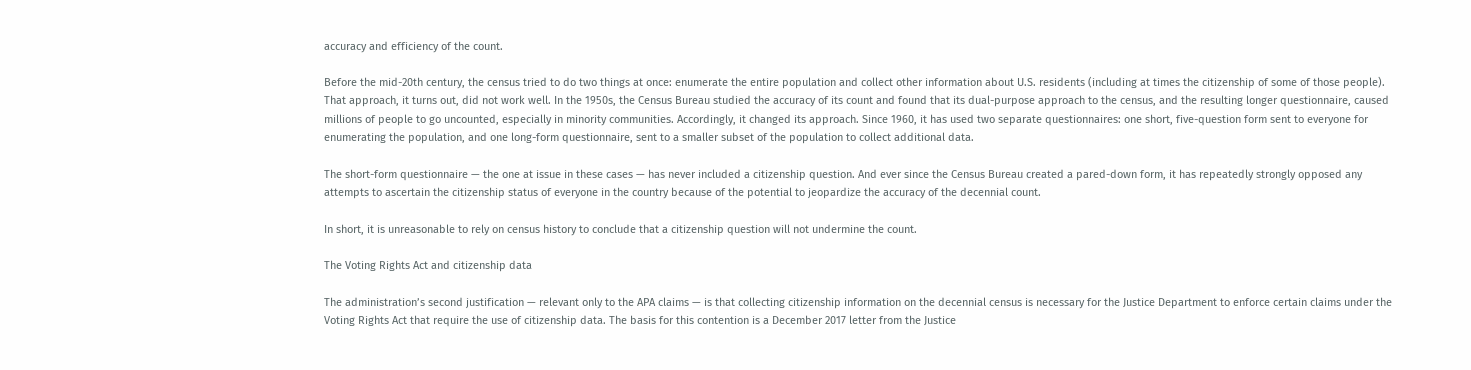accuracy and efficiency of the count.

Before the mid-20th century, the census tried to do two things at once: enumerate the entire population and collect other information about U.S. residents (including at times the citizenship of some of those people). That approach, it turns out, did not work well. In the 1950s, the Census Bureau studied the accuracy of its count and found that its dual-purpose approach to the census, and the resulting longer questionnaire, caused millions of people to go uncounted, especially in minority communities. Accordingly, it changed its approach. Since 1960, it has used two separate questionnaires: one short, five-question form sent to everyone for enumerating the population, and one long-form questionnaire, sent to a smaller subset of the population to collect additional data.

The short-form questionnaire — the one at issue in these cases — has never included a citizenship question. And ever since the Census Bureau created a pared-down form, it has repeatedly strongly opposed any attempts to ascertain the citizenship status of everyone in the country because of the potential to jeopardize the accuracy of the decennial count.

In short, it is unreasonable to rely on census history to conclude that a citizenship question will not undermine the count.

The Voting Rights Act and citizenship data

The administration’s second justification — relevant only to the APA claims — is that collecting citizenship information on the decennial census is necessary for the Justice Department to enforce certain claims under the Voting Rights Act that require the use of citizenship data. The basis for this contention is a December 2017 letter from the Justice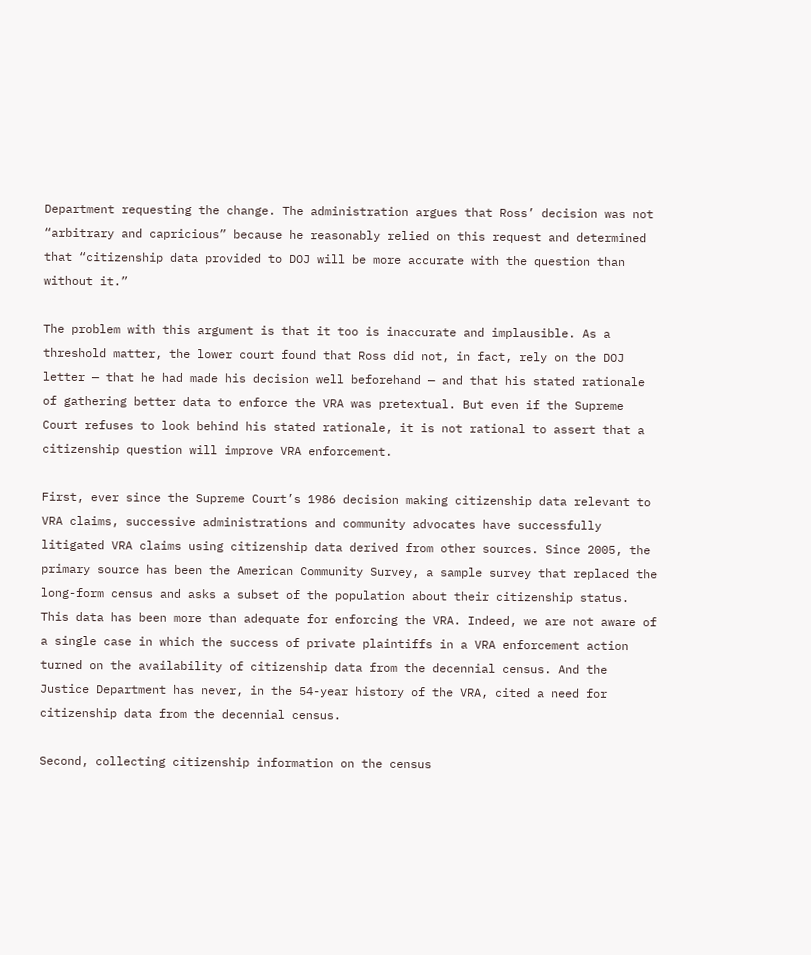Department requesting the change. The administration argues that Ross’ decision was not “arbitrary and capricious” because he reasonably relied on this request and determined that “citizenship data provided to DOJ will be more accurate with the question than without it.”

The problem with this argument is that it too is inaccurate and implausible. As a threshold matter, the lower court found that Ross did not, in fact, rely on the DOJ letter — that he had made his decision well beforehand — and that his stated rationale of gathering better data to enforce the VRA was pretextual. But even if the Supreme Court refuses to look behind his stated rationale, it is not rational to assert that a citizenship question will improve VRA enforcement.

First, ever since the Supreme Court’s 1986 decision making citizenship data relevant to VRA claims, successive administrations and community advocates have successfully litigated VRA claims using citizenship data derived from other sources. Since 2005, the primary source has been the American Community Survey, a sample survey that replaced the long-form census and asks a subset of the population about their citizenship status. This data has been more than adequate for enforcing the VRA. Indeed, we are not aware of a single case in which the success of private plaintiffs in a VRA enforcement action turned on the availability of citizenship data from the decennial census. And the Justice Department has never, in the 54-year history of the VRA, cited a need for citizenship data from the decennial census.

Second, collecting citizenship information on the census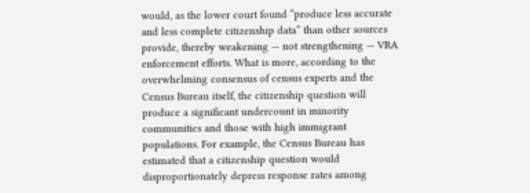would, as the lower court found “produce less accurate and less complete citizenship data” than other sources provide, thereby weakening — not strengthening — VRA enforcement efforts. What is more, according to the overwhelming consensus of census experts and the Census Bureau itself, the citizenship question will produce a significant undercount in minority communities and those with high immigrant populations. For example, the Census Bureau has estimated that a citizenship question would disproportionately depress response rates among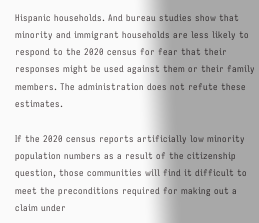Hispanic households. And bureau studies show that minority and immigrant households are less likely to respond to the 2020 census for fear that their responses might be used against them or their family members. The administration does not refute these estimates.

If the 2020 census reports artificially low minority population numbers as a result of the citizenship question, those communities will find it difficult to meet the preconditions required for making out a claim under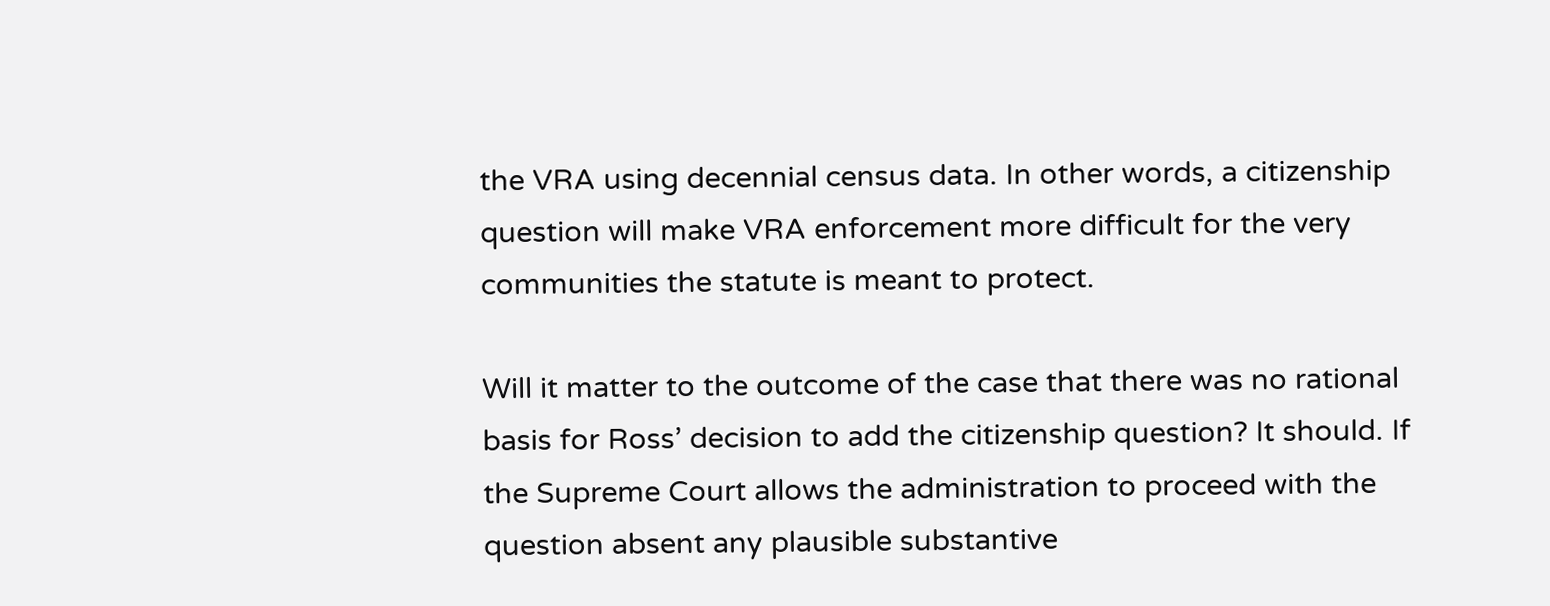the VRA using decennial census data. In other words, a citizenship question will make VRA enforcement more difficult for the very communities the statute is meant to protect.

Will it matter to the outcome of the case that there was no rational basis for Ross’ decision to add the citizenship question? It should. If the Supreme Court allows the administration to proceed with the question absent any plausible substantive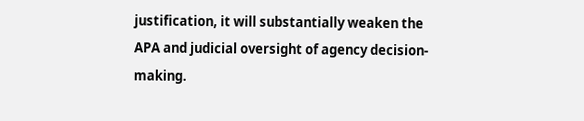justification, it will substantially weaken the APA and judicial oversight of agency decision-making.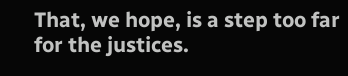That, we hope, is a step too far for the justices.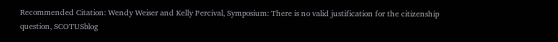Recommended Citation: Wendy Weiser and Kelly Percival, Symposium: There is no valid justification for the citizenship question, SCOTUSblog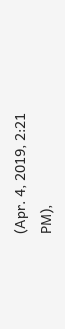(Apr. 4, 2019, 2:21 PM),